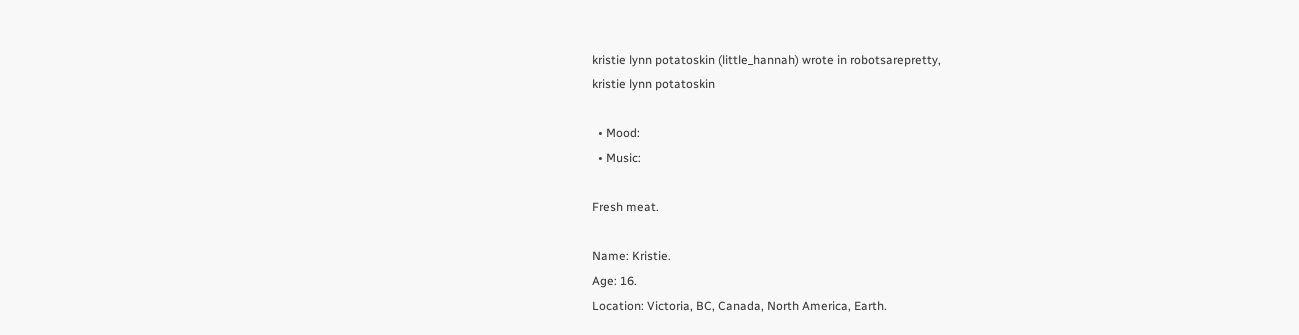kristie lynn potatoskin (little_hannah) wrote in robotsarepretty,
kristie lynn potatoskin

  • Mood:
  • Music:

Fresh meat.

Name: Kristie.
Age: 16.
Location: Victoria, BC, Canada, North America, Earth.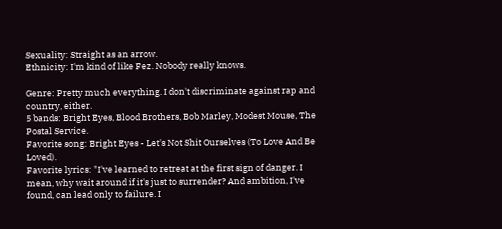Sexuality: Straight as an arrow.
Ethnicity: I'm kind of like Fez. Nobody really knows.

Genre: Pretty much everything. I don't discriminate against rap and country, either.
5 bands: Bright Eyes, Blood Brothers, Bob Marley, Modest Mouse, The Postal Service.
Favorite song: Bright Eyes - Let's Not Shit Ourselves (To Love And Be Loved).
Favorite lyrics: "I've learned to retreat at the first sign of danger. I mean, why wait around if it's just to surrender? And ambition, I've found, can lead only to failure. I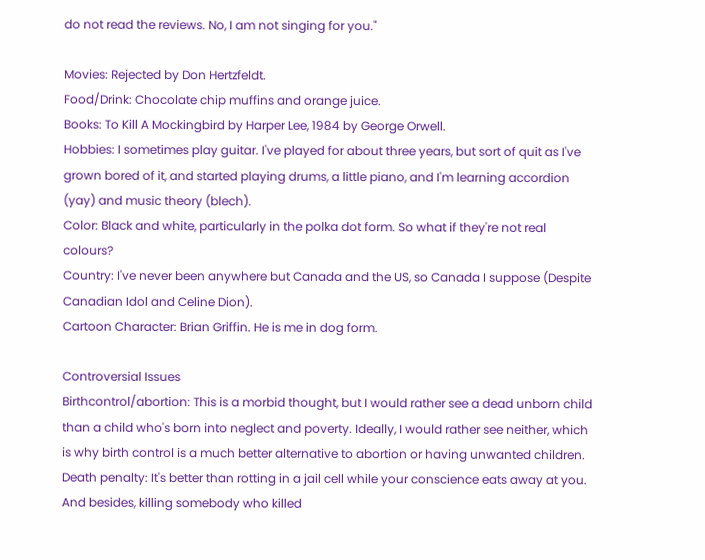do not read the reviews. No, I am not singing for you."

Movies: Rejected by Don Hertzfeldt.
Food/Drink: Chocolate chip muffins and orange juice.
Books: To Kill A Mockingbird by Harper Lee, 1984 by George Orwell.
Hobbies: I sometimes play guitar. I've played for about three years, but sort of quit as I've grown bored of it, and started playing drums, a little piano, and I'm learning accordion (yay) and music theory (blech).
Color: Black and white, particularly in the polka dot form. So what if they're not real colours?
Country: I've never been anywhere but Canada and the US, so Canada I suppose (Despite Canadian Idol and Celine Dion).
Cartoon Character: Brian Griffin. He is me in dog form.

Controversial Issues
Birthcontrol/abortion: This is a morbid thought, but I would rather see a dead unborn child than a child who's born into neglect and poverty. Ideally, I would rather see neither, which is why birth control is a much better alternative to abortion or having unwanted children.
Death penalty: It's better than rotting in a jail cell while your conscience eats away at you. And besides, killing somebody who killed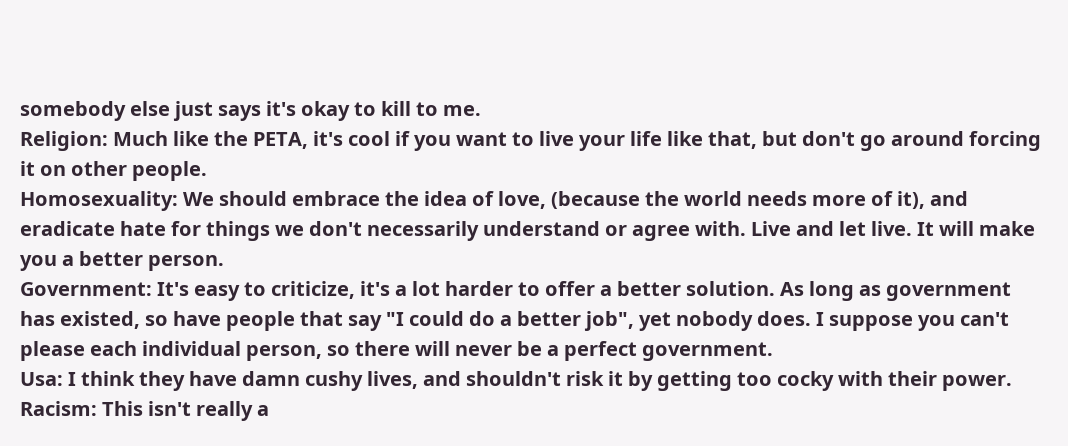somebody else just says it's okay to kill to me.
Religion: Much like the PETA, it's cool if you want to live your life like that, but don't go around forcing it on other people.
Homosexuality: We should embrace the idea of love, (because the world needs more of it), and eradicate hate for things we don't necessarily understand or agree with. Live and let live. It will make you a better person.
Government: It's easy to criticize, it's a lot harder to offer a better solution. As long as government has existed, so have people that say "I could do a better job", yet nobody does. I suppose you can't please each individual person, so there will never be a perfect government.
Usa: I think they have damn cushy lives, and shouldn't risk it by getting too cocky with their power.
Racism: This isn't really a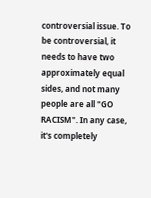controversial issue. To be controversial, it needs to have two approximately equal sides, and not many people are all "GO RACISM". In any case, it's completely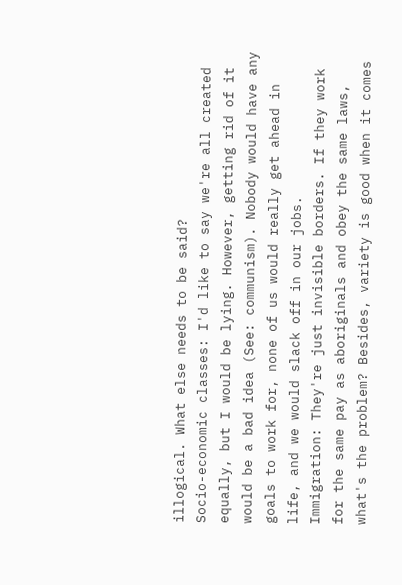illogical. What else needs to be said?
Socio-economic classes: I'd like to say we're all created equally, but I would be lying. However, getting rid of it would be a bad idea (See: communism). Nobody would have any goals to work for, none of us would really get ahead in life, and we would slack off in our jobs.
Immigration: They're just invisible borders. If they work for the same pay as aboriginals and obey the same laws, what's the problem? Besides, variety is good when it comes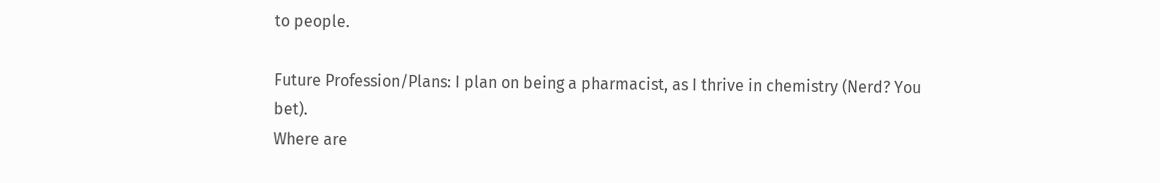to people.

Future Profession/Plans: I plan on being a pharmacist, as I thrive in chemistry (Nerd? You bet).
Where are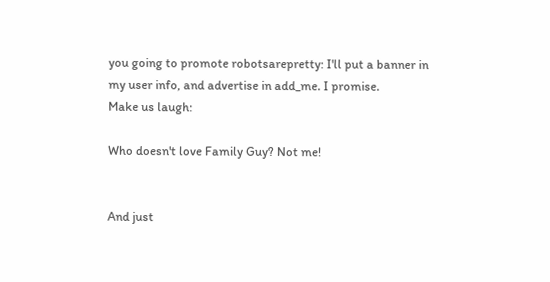you going to promote robotsarepretty: I'll put a banner in my user info, and advertise in add_me. I promise.
Make us laugh:

Who doesn't love Family Guy? Not me!


And just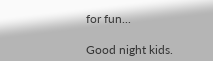for fun...

Good night kids.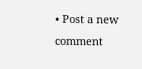• Post a new comment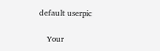default userpic

    Your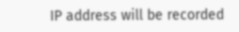IP address will be recorded